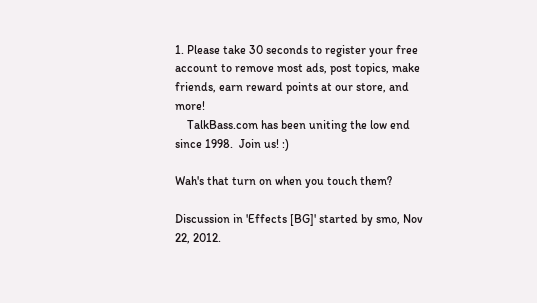1. Please take 30 seconds to register your free account to remove most ads, post topics, make friends, earn reward points at our store, and more!
    TalkBass.com has been uniting the low end since 1998.  Join us! :)

Wah's that turn on when you touch them?

Discussion in 'Effects [BG]' started by smo, Nov 22, 2012.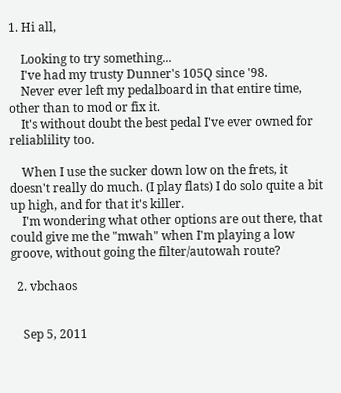1. Hi all,

    Looking to try something...
    I've had my trusty Dunner's 105Q since '98.
    Never ever left my pedalboard in that entire time, other than to mod or fix it.
    It's without doubt the best pedal I've ever owned for reliablility too.

    When I use the sucker down low on the frets, it doesn't really do much. (I play flats) I do solo quite a bit up high, and for that it's killer.
    I'm wondering what other options are out there, that could give me the "mwah" when I'm playing a low groove, without going the filter/autowah route?

  2. vbchaos


    Sep 5, 2011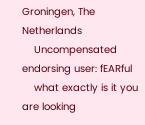Groningen, The Netherlands
    Uncompensated endorsing user: fEARful
    what exactly is it you are looking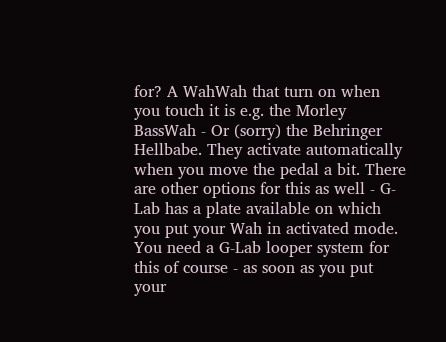for? A WahWah that turn on when you touch it is e.g. the Morley BassWah - Or (sorry) the Behringer Hellbabe. They activate automatically when you move the pedal a bit. There are other options for this as well - G-Lab has a plate available on which you put your Wah in activated mode. You need a G-Lab looper system for this of course - as soon as you put your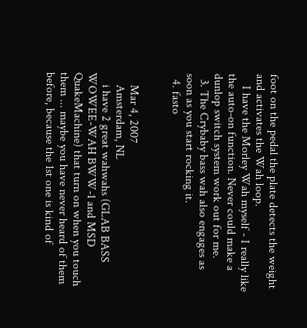foot on the pedal the plate detects the weight and activates the Wah loop.
    I have the Morley Wah myself - I really like the auto-on function. Never could make a dunlop switch system work out for me.
  3. The Crybaby bass wah also engages as soon as you start rocking it.
  4. fasto


    Mar 4, 2007
    Amsterdam, NL
    i have 2 great wahwahs (GLAB BASS WOWEE-WAH BWW-1 and MSD QuakeMachine) that turn on when you touch them ... maybe you have never heard of them before, because the 1st one is kind of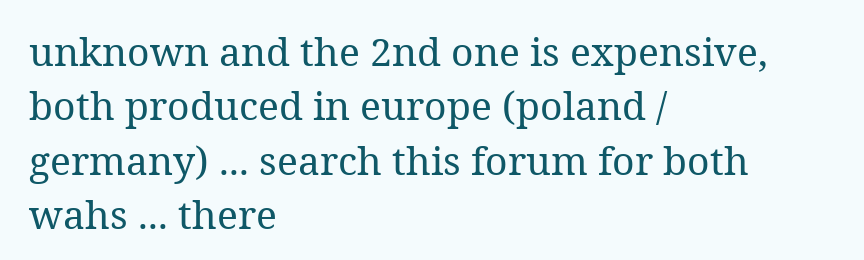unknown and the 2nd one is expensive, both produced in europe (poland / germany) ... search this forum for both wahs ... there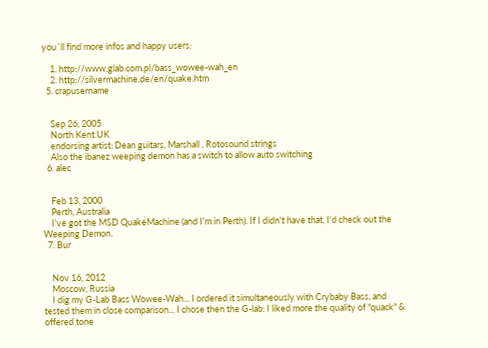you´ll find more infos and happy users:

    1. http://www.glab.com.pl/bass_wowee-wah_en
    2. http://silvermachine.de/en/quake.htm
  5. crapusername


    Sep 26, 2005
    North Kent.UK
    endorsing artist: Dean guitars, Marshall , Rotosound strings
    Also the ibanez weeping demon has a switch to allow auto switching
  6. alec


    Feb 13, 2000
    Perth, Australia
    I've got the MSD QuakeMachine (and I'm in Perth). If I didn't have that, I'd check out the Weeping Demon.
  7. Bur


    Nov 16, 2012
    Moscow, Russia
    I dig my G-Lab Bass Wowee-Wah... I ordered it simultaneously with Crybaby Bass, and tested them in close comparison... I chose then the G-lab: I liked more the quality of "quack" & offered tone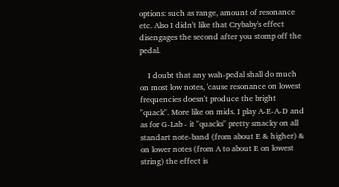options: such as range, amount of resonance etc. Also I didn't like that Crybaby's effect disengages the second after you stomp off the pedal.

    I doubt that any wah-pedal shall do much on most low notes, 'cause resonance on lowest frequencies doesn't produce the bright "quack". More like on mids. I play A-E-A-D and as for G-Lab - it "quacks" pretty smacky on all standart note-band (from about E & higher) & on lower notes (from A to about E on lowest string) the effect is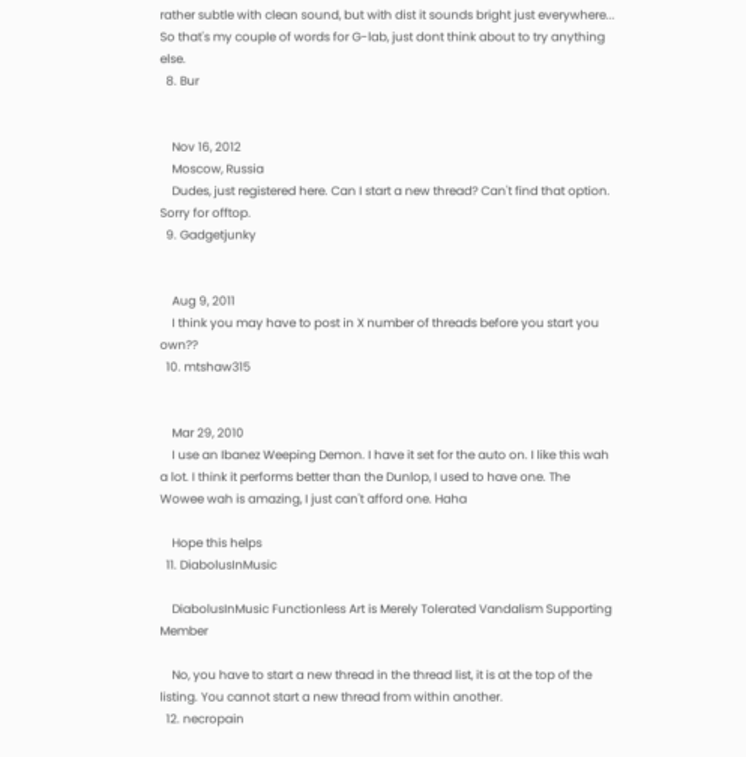rather subtle with clean sound, but with dist it sounds bright just everywhere... So that's my couple of words for G-lab, just dont think about to try anything else.
  8. Bur


    Nov 16, 2012
    Moscow, Russia
    Dudes, just registered here. Can I start a new thread? Can't find that option. Sorry for offtop.
  9. Gadgetjunky


    Aug 9, 2011
    I think you may have to post in X number of threads before you start you own??
  10. mtshaw315


    Mar 29, 2010
    I use an Ibanez Weeping Demon. I have it set for the auto on. I like this wah a lot. I think it performs better than the Dunlop, I used to have one. The Wowee wah is amazing, I just can't afford one. Haha

    Hope this helps
  11. DiabolusInMusic

    DiabolusInMusic Functionless Art is Merely Tolerated Vandalism Supporting Member

    No, you have to start a new thread in the thread list, it is at the top of the listing. You cannot start a new thread from within another.
  12. necropain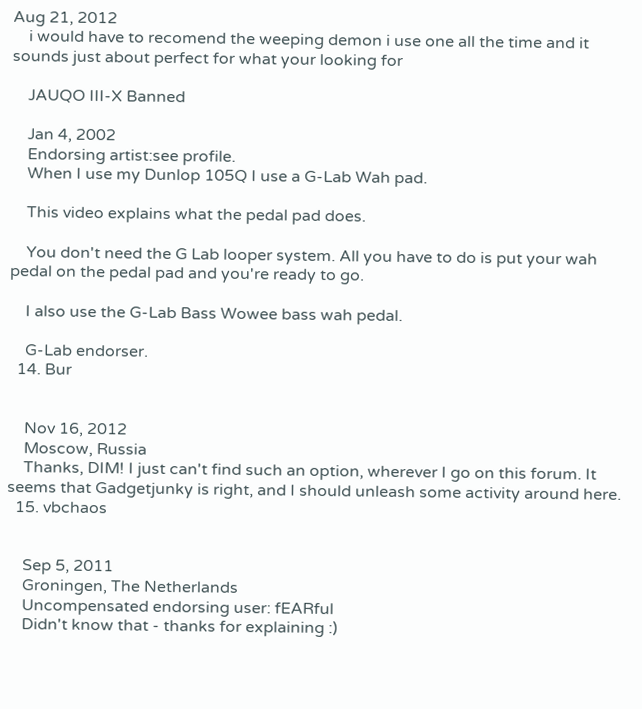Aug 21, 2012
    i would have to recomend the weeping demon i use one all the time and it sounds just about perfect for what your looking for

    JAUQO III-X Banned

    Jan 4, 2002
    Endorsing artist:see profile.
    When I use my Dunlop 105Q I use a G-Lab Wah pad.

    This video explains what the pedal pad does.

    You don't need the G Lab looper system. All you have to do is put your wah pedal on the pedal pad and you're ready to go.

    I also use the G-Lab Bass Wowee bass wah pedal.

    G-Lab endorser.
  14. Bur


    Nov 16, 2012
    Moscow, Russia
    Thanks, DIM! I just can't find such an option, wherever I go on this forum. It seems that Gadgetjunky is right, and I should unleash some activity around here.
  15. vbchaos


    Sep 5, 2011
    Groningen, The Netherlands
    Uncompensated endorsing user: fEARful
    Didn't know that - thanks for explaining :)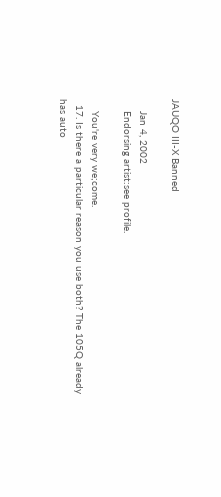JAUQO III-X Banned

    Jan 4, 2002
    Endorsing artist:see profile.

    You're very we;come.
  17. Is there a particular reason you use both? The 105Q already has auto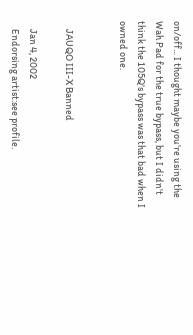on/off... I thought maybe you're using the Wah Pad for the true bypass, but I didn't think the 105Q's bypass was that bad when I owned one.


    JAUQO III-X Banned

    Jan 4, 2002
    Endorsing artist:see profile.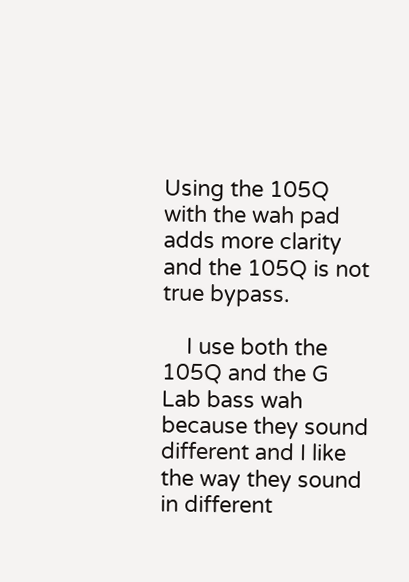Using the 105Q with the wah pad adds more clarity and the 105Q is not true bypass.

    I use both the 105Q and the G Lab bass wah because they sound different and I like the way they sound in different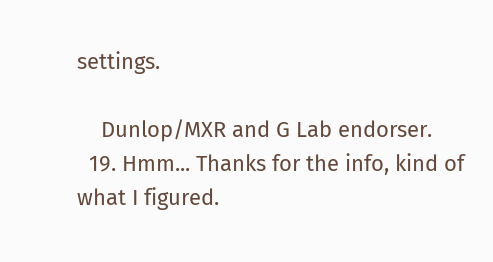settings.

    Dunlop/MXR and G Lab endorser.
  19. Hmm... Thanks for the info, kind of what I figured.